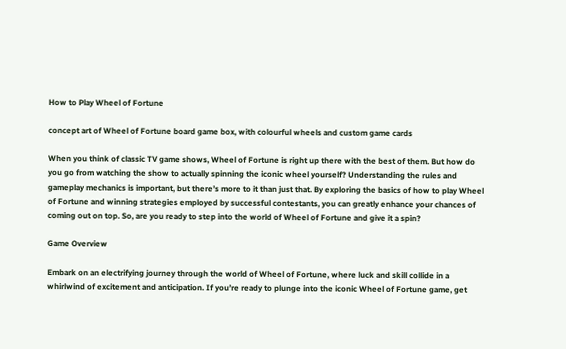How to Play Wheel of Fortune

concept art of Wheel of Fortune board game box, with colourful wheels and custom game cards

When you think of classic TV game shows, Wheel of Fortune is right up there with the best of them. But how do you go from watching the show to actually spinning the iconic wheel yourself? Understanding the rules and gameplay mechanics is important, but there’s more to it than just that. By exploring the basics of how to play Wheel of Fortune and winning strategies employed by successful contestants, you can greatly enhance your chances of coming out on top. So, are you ready to step into the world of Wheel of Fortune and give it a spin?

Game Overview

Embark on an electrifying journey through the world of Wheel of Fortune, where luck and skill collide in a whirlwind of excitement and anticipation. If you’re ready to plunge into the iconic Wheel of Fortune game, get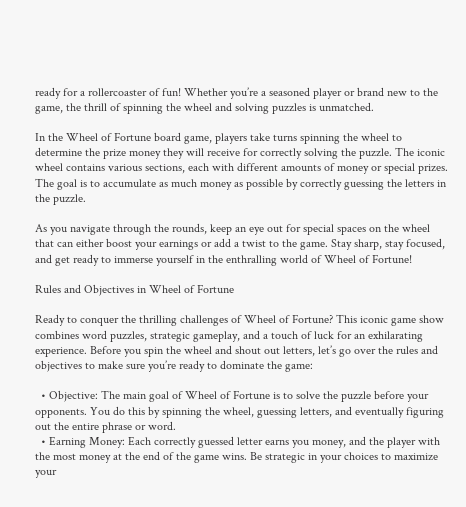ready for a rollercoaster of fun! Whether you’re a seasoned player or brand new to the game, the thrill of spinning the wheel and solving puzzles is unmatched.

In the Wheel of Fortune board game, players take turns spinning the wheel to determine the prize money they will receive for correctly solving the puzzle. The iconic wheel contains various sections, each with different amounts of money or special prizes. The goal is to accumulate as much money as possible by correctly guessing the letters in the puzzle.

As you navigate through the rounds, keep an eye out for special spaces on the wheel that can either boost your earnings or add a twist to the game. Stay sharp, stay focused, and get ready to immerse yourself in the enthralling world of Wheel of Fortune!

Rules and Objectives in Wheel of Fortune

Ready to conquer the thrilling challenges of Wheel of Fortune? This iconic game show combines word puzzles, strategic gameplay, and a touch of luck for an exhilarating experience. Before you spin the wheel and shout out letters, let’s go over the rules and objectives to make sure you’re ready to dominate the game:

  • Objective: The main goal of Wheel of Fortune is to solve the puzzle before your opponents. You do this by spinning the wheel, guessing letters, and eventually figuring out the entire phrase or word.
  • Earning Money: Each correctly guessed letter earns you money, and the player with the most money at the end of the game wins. Be strategic in your choices to maximize your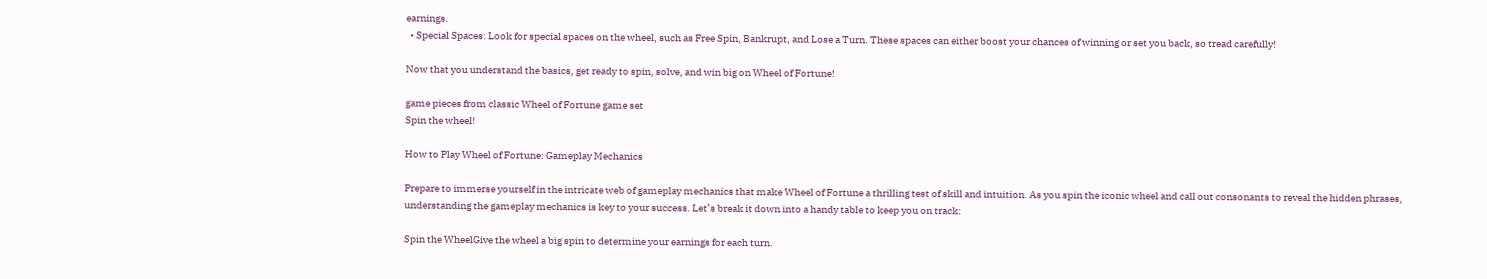earnings.
  • Special Spaces: Look for special spaces on the wheel, such as Free Spin, Bankrupt, and Lose a Turn. These spaces can either boost your chances of winning or set you back, so tread carefully!

Now that you understand the basics, get ready to spin, solve, and win big on Wheel of Fortune!

game pieces from classic Wheel of Fortune game set
Spin the wheel!

How to Play Wheel of Fortune: Gameplay Mechanics

Prepare to immerse yourself in the intricate web of gameplay mechanics that make Wheel of Fortune a thrilling test of skill and intuition. As you spin the iconic wheel and call out consonants to reveal the hidden phrases, understanding the gameplay mechanics is key to your success. Let’s break it down into a handy table to keep you on track:

Spin the WheelGive the wheel a big spin to determine your earnings for each turn.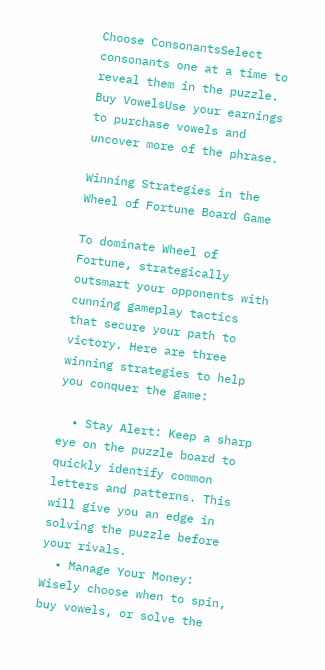Choose ConsonantsSelect consonants one at a time to reveal them in the puzzle.
Buy VowelsUse your earnings to purchase vowels and uncover more of the phrase.

Winning Strategies in the Wheel of Fortune Board Game

To dominate Wheel of Fortune, strategically outsmart your opponents with cunning gameplay tactics that secure your path to victory. Here are three winning strategies to help you conquer the game:

  • Stay Alert: Keep a sharp eye on the puzzle board to quickly identify common letters and patterns. This will give you an edge in solving the puzzle before your rivals.
  • Manage Your Money: Wisely choose when to spin, buy vowels, or solve the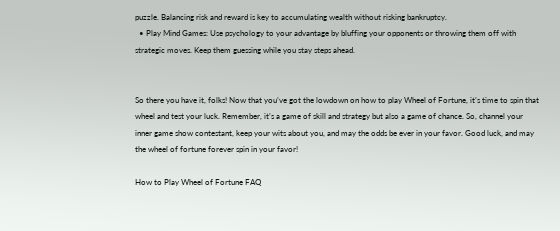puzzle. Balancing risk and reward is key to accumulating wealth without risking bankruptcy.
  • Play Mind Games: Use psychology to your advantage by bluffing your opponents or throwing them off with strategic moves. Keep them guessing while you stay steps ahead.


So there you have it, folks! Now that you’ve got the lowdown on how to play Wheel of Fortune, it’s time to spin that wheel and test your luck. Remember, it’s a game of skill and strategy but also a game of chance. So, channel your inner game show contestant, keep your wits about you, and may the odds be ever in your favor. Good luck, and may the wheel of fortune forever spin in your favor!

How to Play Wheel of Fortune FAQ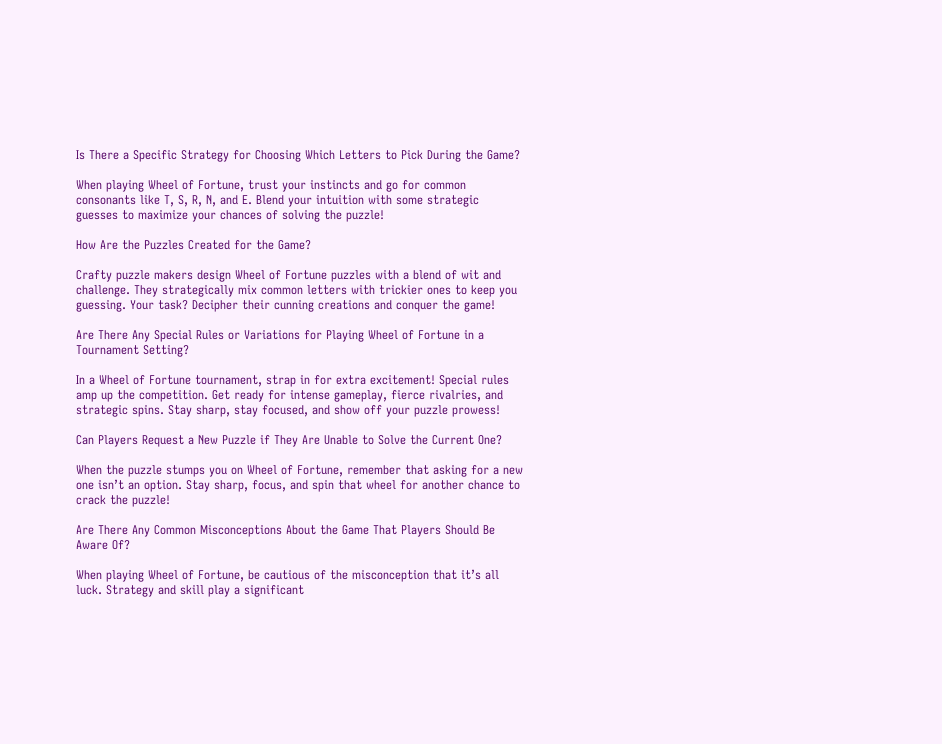Is There a Specific Strategy for Choosing Which Letters to Pick During the Game?

When playing Wheel of Fortune, trust your instincts and go for common consonants like T, S, R, N, and E. Blend your intuition with some strategic guesses to maximize your chances of solving the puzzle!

How Are the Puzzles Created for the Game?

Crafty puzzle makers design Wheel of Fortune puzzles with a blend of wit and challenge. They strategically mix common letters with trickier ones to keep you guessing. Your task? Decipher their cunning creations and conquer the game!

Are There Any Special Rules or Variations for Playing Wheel of Fortune in a Tournament Setting?

In a Wheel of Fortune tournament, strap in for extra excitement! Special rules amp up the competition. Get ready for intense gameplay, fierce rivalries, and strategic spins. Stay sharp, stay focused, and show off your puzzle prowess!

Can Players Request a New Puzzle if They Are Unable to Solve the Current One?

When the puzzle stumps you on Wheel of Fortune, remember that asking for a new one isn’t an option. Stay sharp, focus, and spin that wheel for another chance to crack the puzzle!

Are There Any Common Misconceptions About the Game That Players Should Be Aware Of?

When playing Wheel of Fortune, be cautious of the misconception that it’s all luck. Strategy and skill play a significant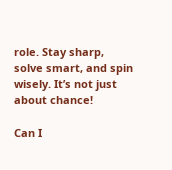role. Stay sharp, solve smart, and spin wisely. It’s not just about chance!

Can I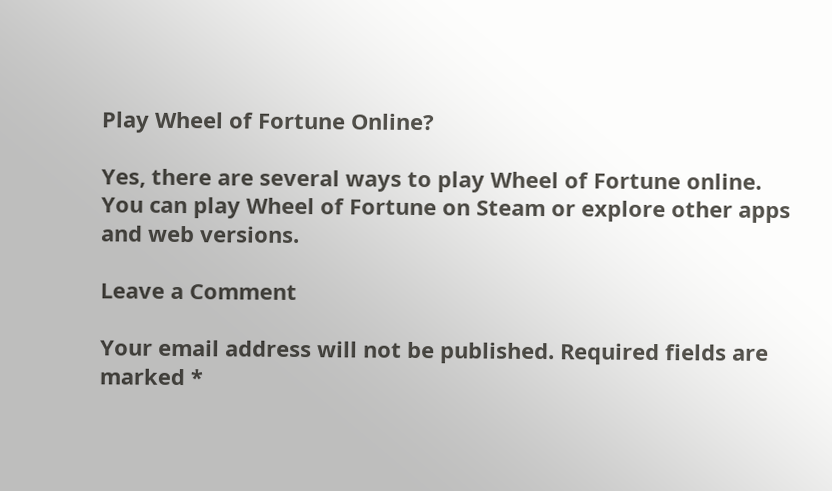Play Wheel of Fortune Online?

Yes, there are several ways to play Wheel of Fortune online. You can play Wheel of Fortune on Steam or explore other apps and web versions.

Leave a Comment

Your email address will not be published. Required fields are marked *